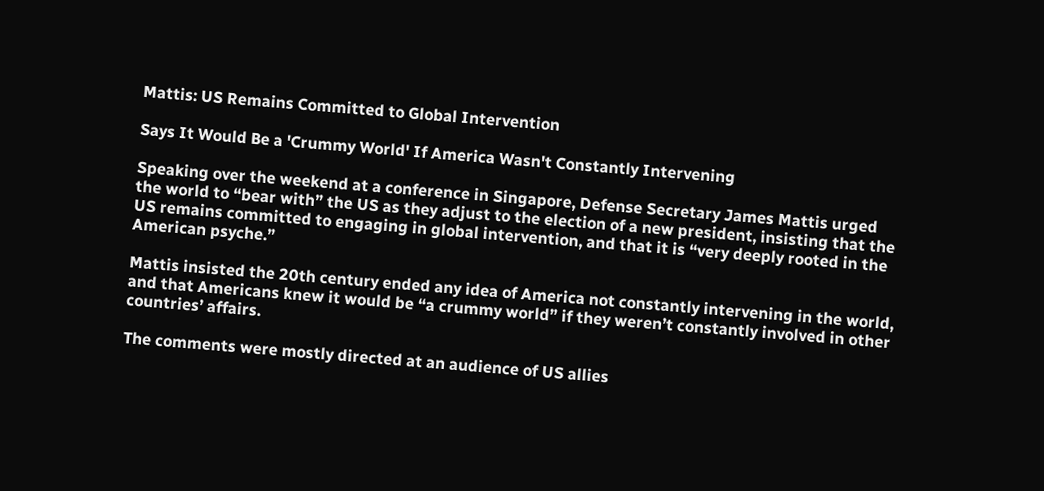Mattis: US Remains Committed to Global Intervention

Says It Would Be a 'Crummy World' If America Wasn't Constantly Intervening

Speaking over the weekend at a conference in Singapore, Defense Secretary James Mattis urged the world to “bear with” the US as they adjust to the election of a new president, insisting that the US remains committed to engaging in global intervention, and that it is “very deeply rooted in the American psyche.”

Mattis insisted the 20th century ended any idea of America not constantly intervening in the world, and that Americans knew it would be “a crummy world” if they weren’t constantly involved in other countries’ affairs.

The comments were mostly directed at an audience of US allies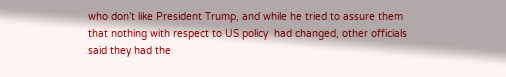who don’t like President Trump, and while he tried to assure them that nothing with respect to US policy  had changed, other officials said they had the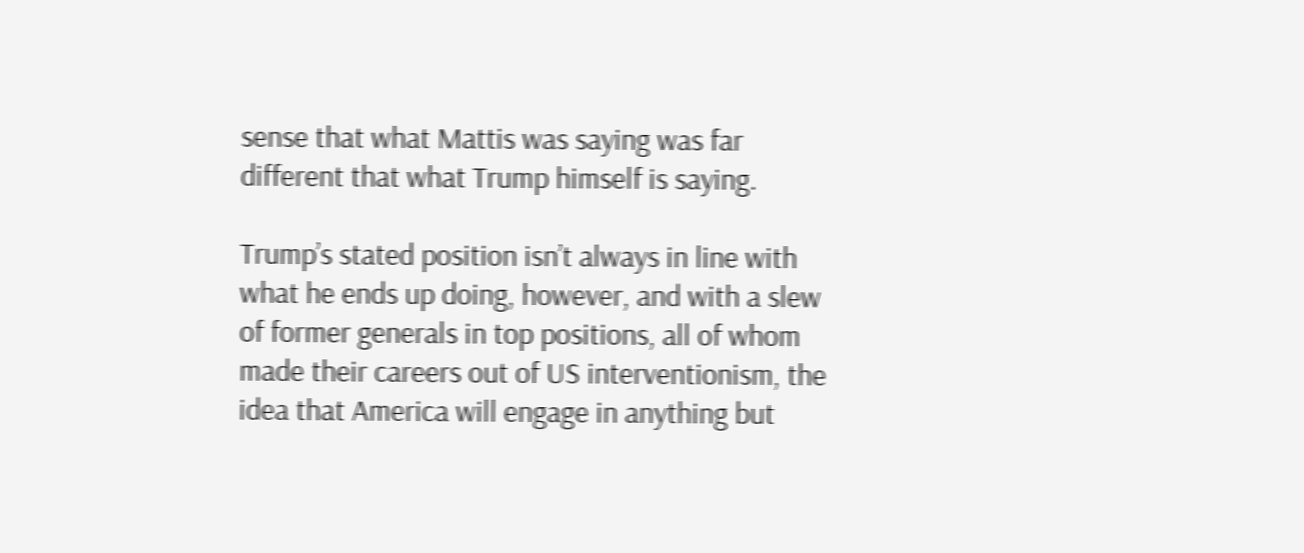sense that what Mattis was saying was far different that what Trump himself is saying.

Trump’s stated position isn’t always in line with what he ends up doing, however, and with a slew of former generals in top positions, all of whom made their careers out of US interventionism, the idea that America will engage in anything but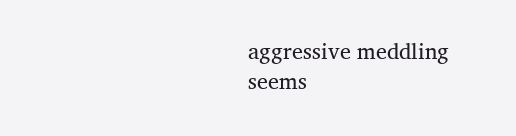aggressive meddling seems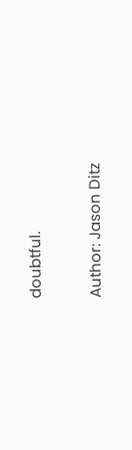doubtful.

Author: Jason Ditz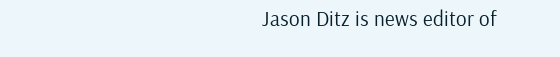Jason Ditz is news editor of